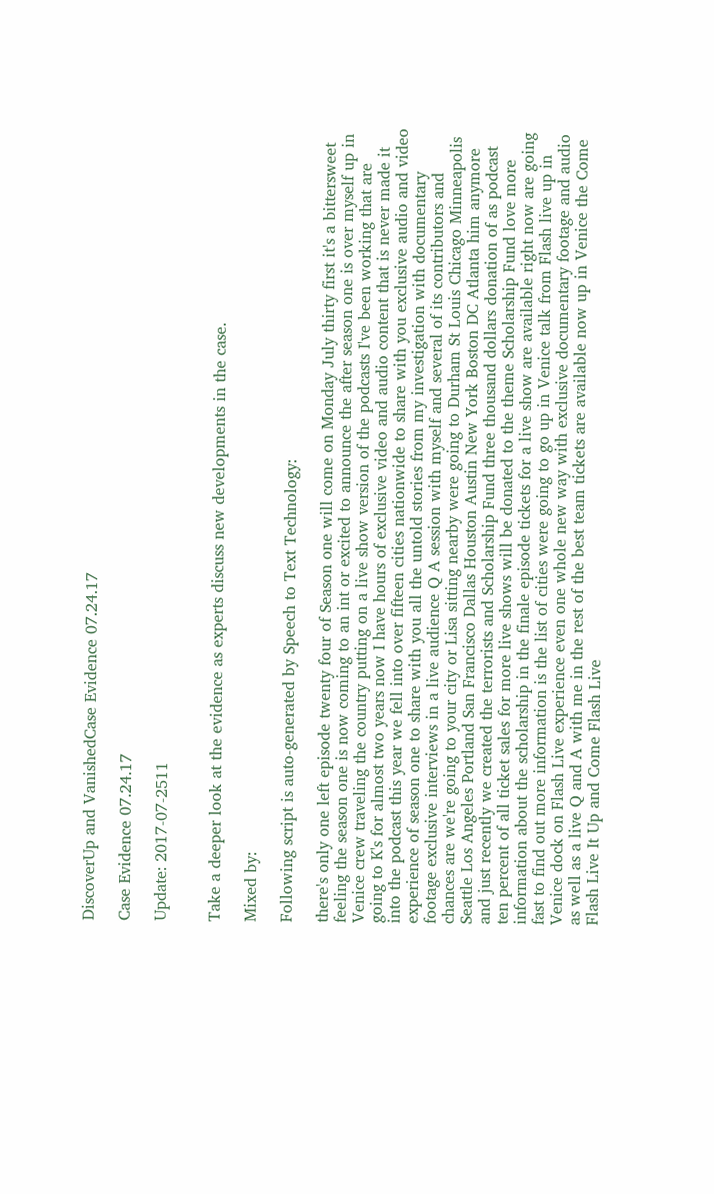DiscoverUp and VanishedCase Evidence 07.24.17

Case Evidence 07.24.17

Update: 2017-07-2511


Take a deeper look at the evidence as experts discuss new developments in the case.

Mixed by:

Following script is auto-generated by Speech to Text Technology:

there's only one left episode twenty four of Season one will come on Monday July thirty first it's a bittersweet feeling the season one is now coming to an int or excited to announce the after season one is over myself up in Venice crew traveling the country putting on a live show version of the podcasts I've been working that are going to K's for almost two years now I have hours of exclusive video and audio content that is never made it into the podcast this year we fell into over fifteen cities nationwide to share with you exclusive audio and video experience of season one to share with you all the untold stories from my investigation with documentary footage exclusive interviews in a live audience Q A session with myself and several of its contributors and chances are we're going to your city or Lisa sitting nearby were going to Durham St Louis Chicago Minneapolis Seattle Los Angeles Portland San Francisco Dallas Houston Austin New York Boston DC Atlanta him anymore and just recently we created the terrorists and Scholarship Fund three thousand dollars donation of as podcast ten percent of all ticket sales for more live shows will be donated to the theme Scholarship Fund love more information about the scholarship in the finale episode tickets for a live show are available right now are going fast to find out more information is the list of cities were going to go up in Venice talk from Flash live up in Venice dock on Flash Live experience even one whole new way with exclusive documentary footage and audio as well as a live Q and A with me in the rest of the best team tickets are available now up in Venice the Come Flash Live It Up and Come Flash Live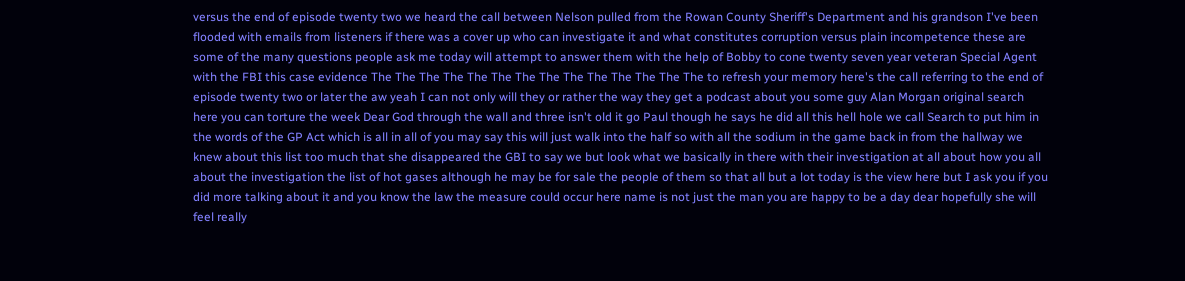versus the end of episode twenty two we heard the call between Nelson pulled from the Rowan County Sheriff's Department and his grandson I've been flooded with emails from listeners if there was a cover up who can investigate it and what constitutes corruption versus plain incompetence these are some of the many questions people ask me today will attempt to answer them with the help of Bobby to cone twenty seven year veteran Special Agent with the FBI this case evidence The The The The The The The The The The The The The The to refresh your memory here's the call referring to the end of episode twenty two or later the aw yeah I can not only will they or rather the way they get a podcast about you some guy Alan Morgan original search here you can torture the week Dear God through the wall and three isn't old it go Paul though he says he did all this hell hole we call Search to put him in the words of the GP Act which is all in all of you may say this will just walk into the half so with all the sodium in the game back in from the hallway we knew about this list too much that she disappeared the GBI to say we but look what we basically in there with their investigation at all about how you all about the investigation the list of hot gases although he may be for sale the people of them so that all but a lot today is the view here but I ask you if you did more talking about it and you know the law the measure could occur here name is not just the man you are happy to be a day dear hopefully she will feel really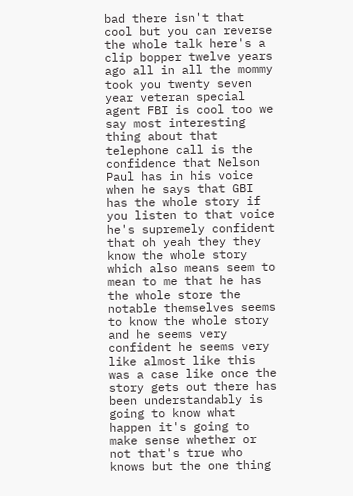bad there isn't that cool but you can reverse the whole talk here's a clip bopper twelve years ago all in all the mommy took you twenty seven year veteran special agent FBI is cool too we say most interesting thing about that telephone call is the confidence that Nelson Paul has in his voice when he says that GBI has the whole story if you listen to that voice he's supremely confident that oh yeah they they know the whole story which also means seem to mean to me that he has the whole store the notable themselves seems to know the whole story and he seems very confident he seems very like almost like this was a case like once the story gets out there has been understandably is going to know what happen it's going to make sense whether or not that's true who knows but the one thing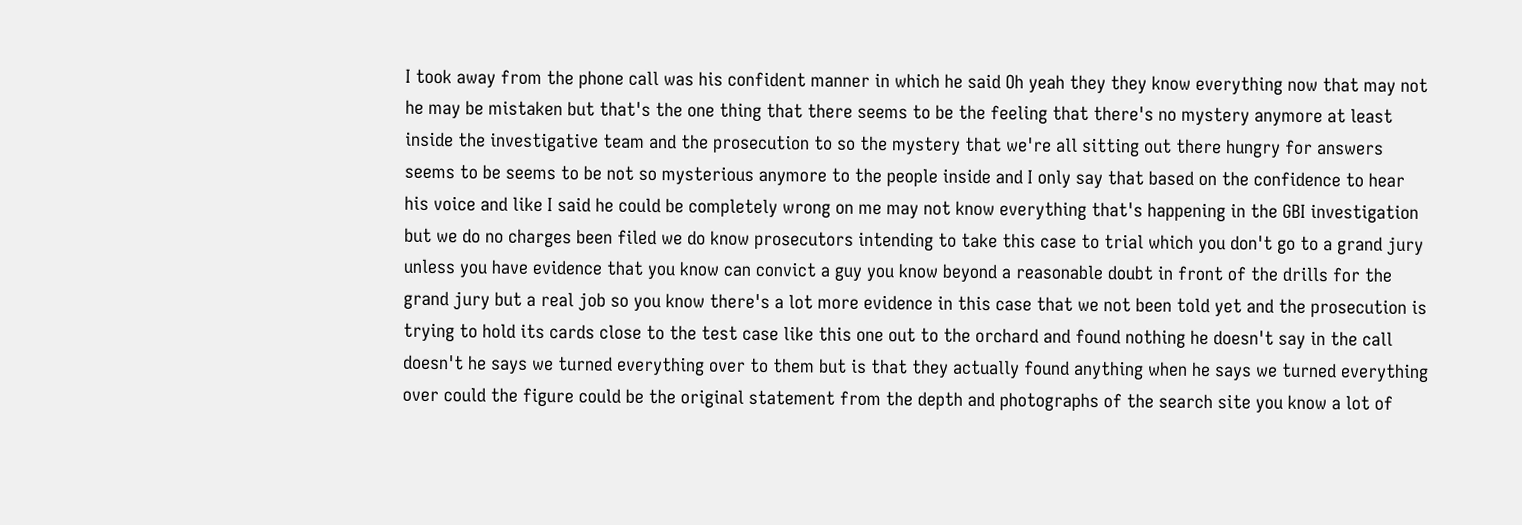I took away from the phone call was his confident manner in which he said Oh yeah they they know everything now that may not he may be mistaken but that's the one thing that there seems to be the feeling that there's no mystery anymore at least inside the investigative team and the prosecution to so the mystery that we're all sitting out there hungry for answers seems to be seems to be not so mysterious anymore to the people inside and I only say that based on the confidence to hear his voice and like I said he could be completely wrong on me may not know everything that's happening in the GBI investigation but we do no charges been filed we do know prosecutors intending to take this case to trial which you don't go to a grand jury unless you have evidence that you know can convict a guy you know beyond a reasonable doubt in front of the drills for the grand jury but a real job so you know there's a lot more evidence in this case that we not been told yet and the prosecution is trying to hold its cards close to the test case like this one out to the orchard and found nothing he doesn't say in the call doesn't he says we turned everything over to them but is that they actually found anything when he says we turned everything over could the figure could be the original statement from the depth and photographs of the search site you know a lot of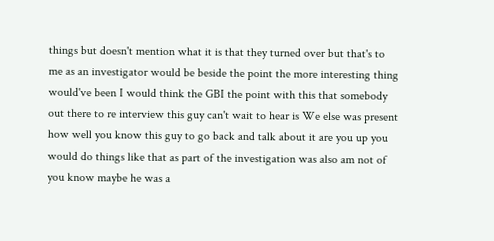things but doesn't mention what it is that they turned over but that's to me as an investigator would be beside the point the more interesting thing would've been I would think the GBI the point with this that somebody out there to re interview this guy can't wait to hear is We else was present how well you know this guy to go back and talk about it are you up you would do things like that as part of the investigation was also am not of you know maybe he was a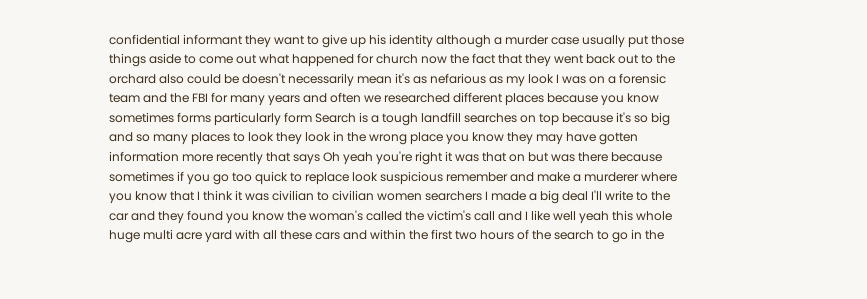confidential informant they want to give up his identity although a murder case usually put those things aside to come out what happened for church now the fact that they went back out to the orchard also could be doesn't necessarily mean it's as nefarious as my look I was on a forensic team and the FBI for many years and often we researched different places because you know sometimes forms particularly form Search is a tough landfill searches on top because it's so big and so many places to look they look in the wrong place you know they may have gotten information more recently that says Oh yeah you're right it was that on but was there because sometimes if you go too quick to replace look suspicious remember and make a murderer where you know that I think it was civilian to civilian women searchers I made a big deal I'll write to the car and they found you know the woman's called the victim's call and I like well yeah this whole huge multi acre yard with all these cars and within the first two hours of the search to go in the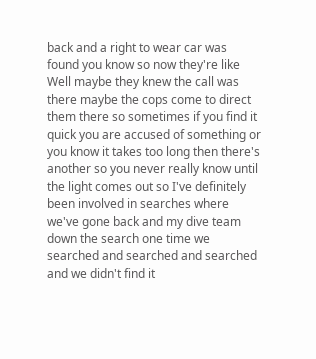back and a right to wear car was found you know so now they're like Well maybe they knew the call was there maybe the cops come to direct them there so sometimes if you find it quick you are accused of something or you know it takes too long then there's another so you never really know until the light comes out so I've definitely been involved in searches where we've gone back and my dive team down the search one time we searched and searched and searched and we didn't find it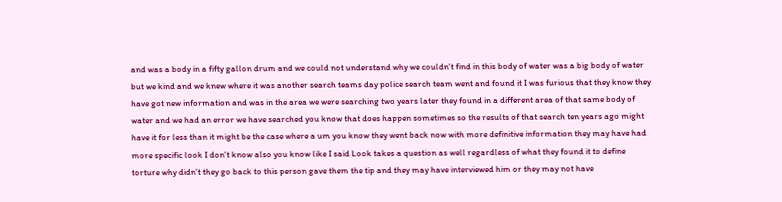and was a body in a fifty gallon drum and we could not understand why we couldn't find in this body of water was a big body of water but we kind and we knew where it was another search teams day police search team went and found it I was furious that they know they have got new information and was in the area we were searching two years later they found in a different area of that same body of water and we had an error we have searched you know that does happen sometimes so the results of that search ten years ago might have it for less than it might be the case where a um you know they went back now with more definitive information they may have had more specific look I don't know also you know like I said Look takes a question as well regardless of what they found it to define torture why didn't they go back to this person gave them the tip and they may have interviewed him or they may not have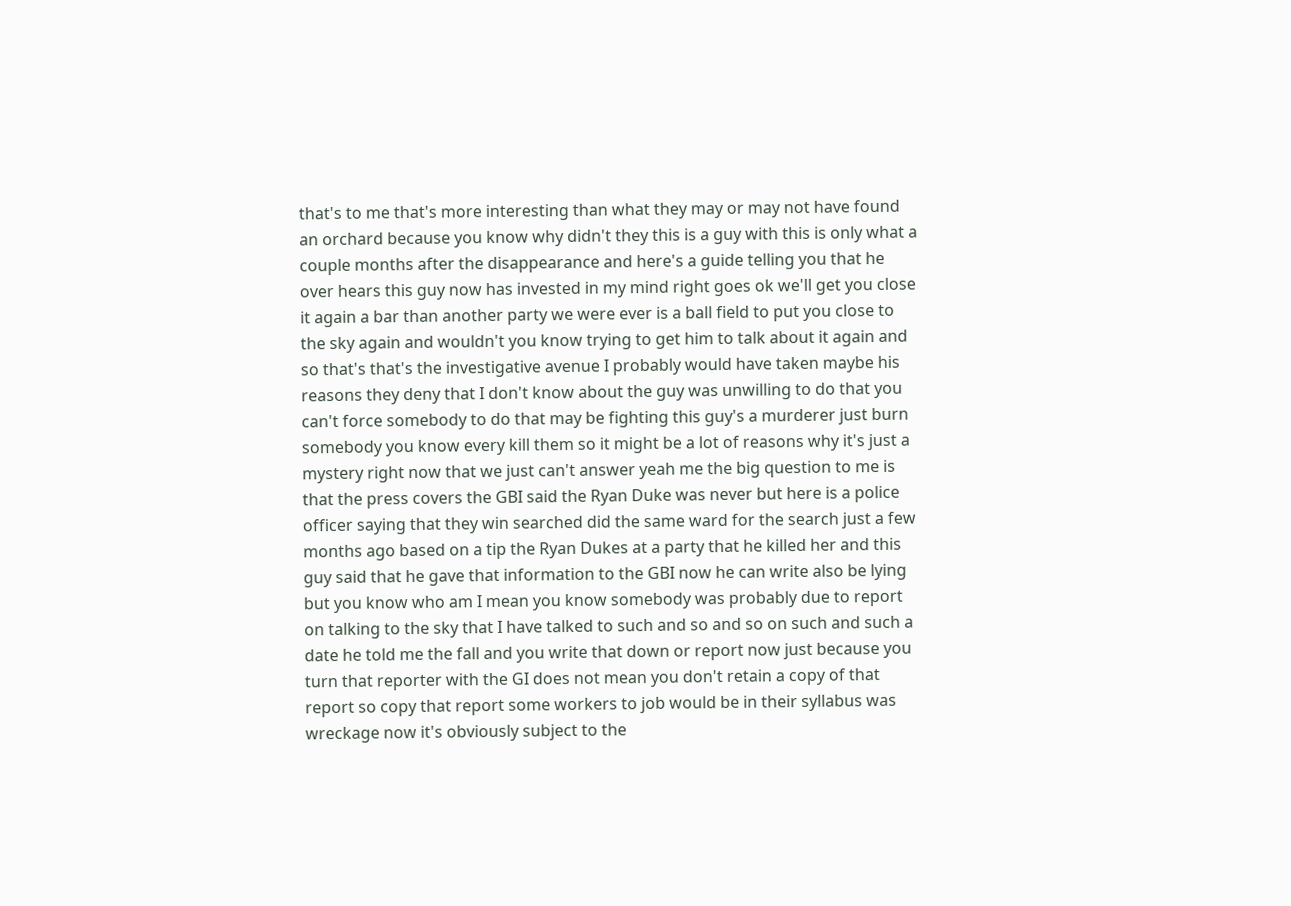that's to me that's more interesting than what they may or may not have found an orchard because you know why didn't they this is a guy with this is only what a couple months after the disappearance and here's a guide telling you that he over hears this guy now has invested in my mind right goes ok we'll get you close it again a bar than another party we were ever is a ball field to put you close to the sky again and wouldn't you know trying to get him to talk about it again and so that's that's the investigative avenue I probably would have taken maybe his reasons they deny that I don't know about the guy was unwilling to do that you can't force somebody to do that may be fighting this guy's a murderer just burn somebody you know every kill them so it might be a lot of reasons why it's just a mystery right now that we just can't answer yeah me the big question to me is that the press covers the GBI said the Ryan Duke was never but here is a police officer saying that they win searched did the same ward for the search just a few months ago based on a tip the Ryan Dukes at a party that he killed her and this guy said that he gave that information to the GBI now he can write also be lying but you know who am I mean you know somebody was probably due to report on talking to the sky that I have talked to such and so and so on such and such a date he told me the fall and you write that down or report now just because you turn that reporter with the GI does not mean you don't retain a copy of that report so copy that report some workers to job would be in their syllabus was wreckage now it's obviously subject to the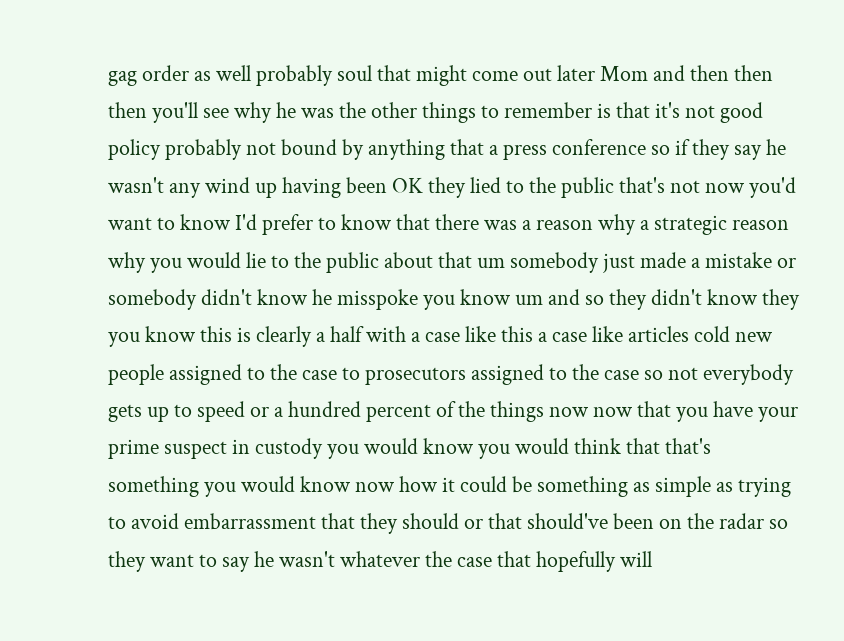gag order as well probably soul that might come out later Mom and then then then you'll see why he was the other things to remember is that it's not good policy probably not bound by anything that a press conference so if they say he wasn't any wind up having been OK they lied to the public that's not now you'd want to know I'd prefer to know that there was a reason why a strategic reason why you would lie to the public about that um somebody just made a mistake or somebody didn't know he misspoke you know um and so they didn't know they you know this is clearly a half with a case like this a case like articles cold new people assigned to the case to prosecutors assigned to the case so not everybody gets up to speed or a hundred percent of the things now now that you have your prime suspect in custody you would know you would think that that's something you would know now how it could be something as simple as trying to avoid embarrassment that they should or that should've been on the radar so they want to say he wasn't whatever the case that hopefully will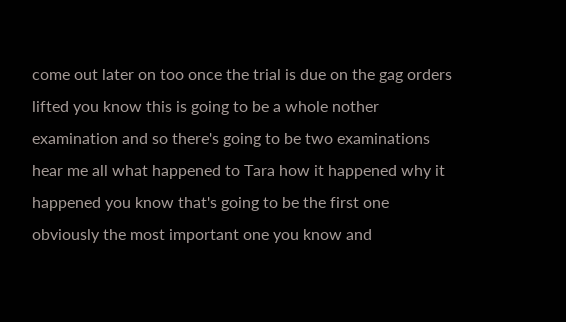come out later on too once the trial is due on the gag orders lifted you know this is going to be a whole nother examination and so there's going to be two examinations hear me all what happened to Tara how it happened why it happened you know that's going to be the first one obviously the most important one you know and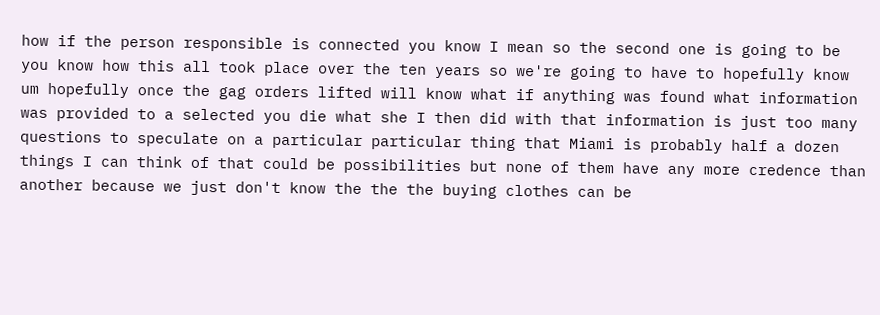how if the person responsible is connected you know I mean so the second one is going to be you know how this all took place over the ten years so we're going to have to hopefully know um hopefully once the gag orders lifted will know what if anything was found what information was provided to a selected you die what she I then did with that information is just too many questions to speculate on a particular particular thing that Miami is probably half a dozen things I can think of that could be possibilities but none of them have any more credence than another because we just don't know the the the buying clothes can be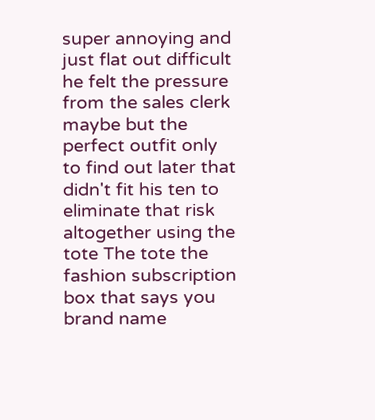super annoying and just flat out difficult he felt the pressure from the sales clerk maybe but the perfect outfit only to find out later that didn't fit his ten to eliminate that risk altogether using the tote The tote the fashion subscription box that says you brand name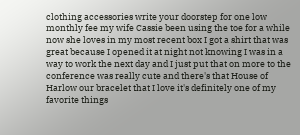clothing accessories write your doorstep for one low monthly fee my wife Cassie been using the toe for a while now she loves in my most recent box I got a shirt that was great because I opened it at night not knowing I was in a way to work the next day and I just put that on more to the conference was really cute and there's that House of Harlow our bracelet that I love it's definitely one of my favorite things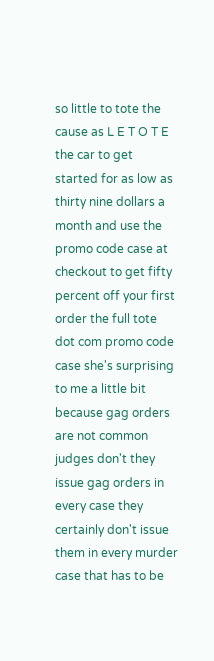so little to tote the cause as L E T O T E the car to get started for as low as thirty nine dollars a month and use the promo code case at checkout to get fifty percent off your first order the full tote dot com promo code case she's surprising to me a little bit because gag orders are not common judges don't they issue gag orders in every case they certainly don't issue them in every murder case that has to be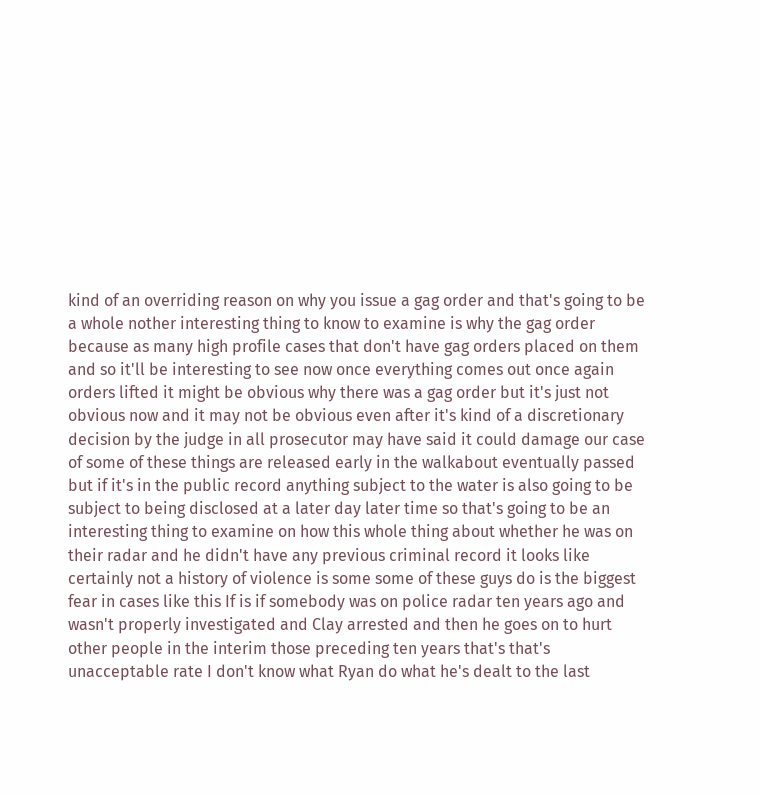kind of an overriding reason on why you issue a gag order and that's going to be a whole nother interesting thing to know to examine is why the gag order because as many high profile cases that don't have gag orders placed on them and so it'll be interesting to see now once everything comes out once again orders lifted it might be obvious why there was a gag order but it's just not obvious now and it may not be obvious even after it's kind of a discretionary decision by the judge in all prosecutor may have said it could damage our case of some of these things are released early in the walkabout eventually passed but if it's in the public record anything subject to the water is also going to be subject to being disclosed at a later day later time so that's going to be an interesting thing to examine on how this whole thing about whether he was on their radar and he didn't have any previous criminal record it looks like certainly not a history of violence is some some of these guys do is the biggest fear in cases like this If is if somebody was on police radar ten years ago and wasn't properly investigated and Clay arrested and then he goes on to hurt other people in the interim those preceding ten years that's that's unacceptable rate I don't know what Ryan do what he's dealt to the last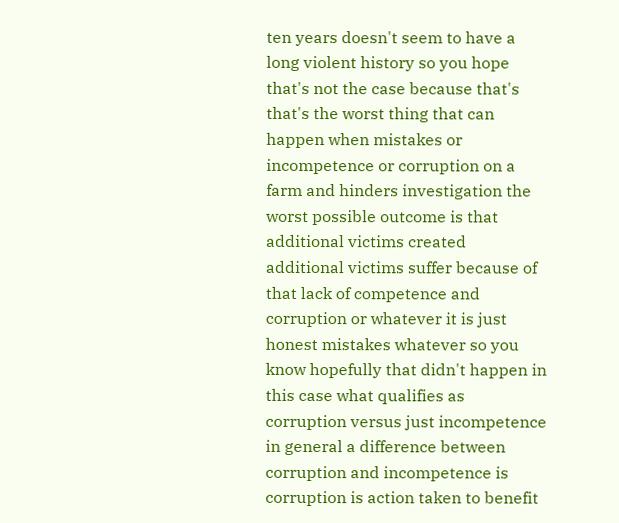ten years doesn't seem to have a long violent history so you hope that's not the case because that's that's the worst thing that can happen when mistakes or incompetence or corruption on a farm and hinders investigation the worst possible outcome is that additional victims created additional victims suffer because of that lack of competence and corruption or whatever it is just honest mistakes whatever so you know hopefully that didn't happen in this case what qualifies as corruption versus just incompetence in general a difference between corruption and incompetence is corruption is action taken to benefit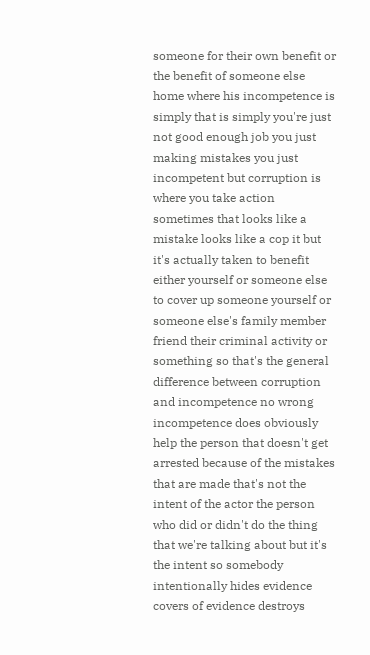someone for their own benefit or the benefit of someone else home where his incompetence is simply that is simply you're just not good enough job you just making mistakes you just incompetent but corruption is where you take action sometimes that looks like a mistake looks like a cop it but it's actually taken to benefit either yourself or someone else to cover up someone yourself or someone else's family member friend their criminal activity or something so that's the general difference between corruption and incompetence no wrong incompetence does obviously help the person that doesn't get arrested because of the mistakes that are made that's not the intent of the actor the person who did or didn't do the thing that we're talking about but it's the intent so somebody intentionally hides evidence covers of evidence destroys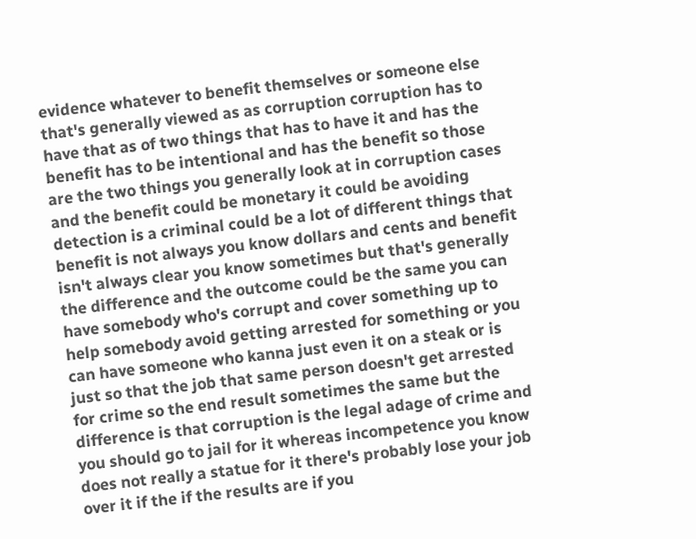evidence whatever to benefit themselves or someone else that's generally viewed as as corruption corruption has to have that as of two things that has to have it and has the benefit has to be intentional and has the benefit so those are the two things you generally look at in corruption cases and the benefit could be monetary it could be avoiding detection is a criminal could be a lot of different things that benefit is not always you know dollars and cents and benefit isn't always clear you know sometimes but that's generally the difference and the outcome could be the same you can have somebody who's corrupt and cover something up to help somebody avoid getting arrested for something or you can have someone who kanna just even it on a steak or is just so that the job that same person doesn't get arrested for crime so the end result sometimes the same but the difference is that corruption is the legal adage of crime and you should go to jail for it whereas incompetence you know does not really a statue for it there's probably lose your job over it if the if the results are if you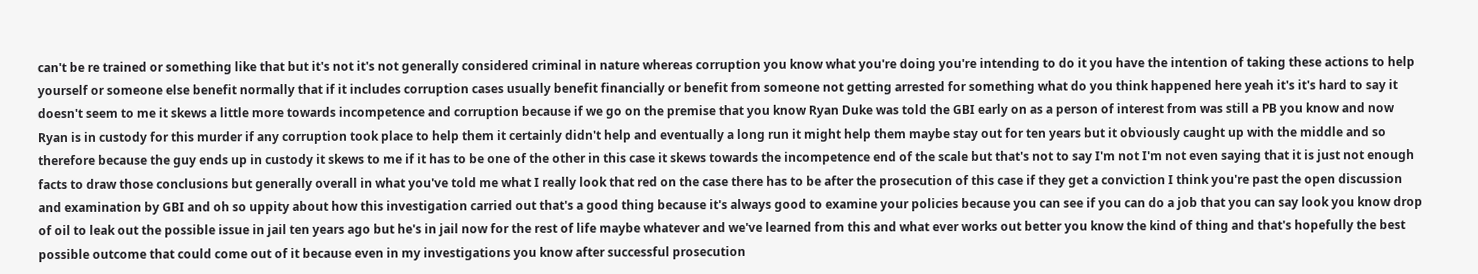can't be re trained or something like that but it's not it's not generally considered criminal in nature whereas corruption you know what you're doing you're intending to do it you have the intention of taking these actions to help yourself or someone else benefit normally that if it includes corruption cases usually benefit financially or benefit from someone not getting arrested for something what do you think happened here yeah it's it's hard to say it doesn't seem to me it skews a little more towards incompetence and corruption because if we go on the premise that you know Ryan Duke was told the GBI early on as a person of interest from was still a PB you know and now Ryan is in custody for this murder if any corruption took place to help them it certainly didn't help and eventually a long run it might help them maybe stay out for ten years but it obviously caught up with the middle and so therefore because the guy ends up in custody it skews to me if it has to be one of the other in this case it skews towards the incompetence end of the scale but that's not to say I'm not I'm not even saying that it is just not enough facts to draw those conclusions but generally overall in what you've told me what I really look that red on the case there has to be after the prosecution of this case if they get a conviction I think you're past the open discussion and examination by GBI and oh so uppity about how this investigation carried out that's a good thing because it's always good to examine your policies because you can see if you can do a job that you can say look you know drop of oil to leak out the possible issue in jail ten years ago but he's in jail now for the rest of life maybe whatever and we've learned from this and what ever works out better you know the kind of thing and that's hopefully the best possible outcome that could come out of it because even in my investigations you know after successful prosecution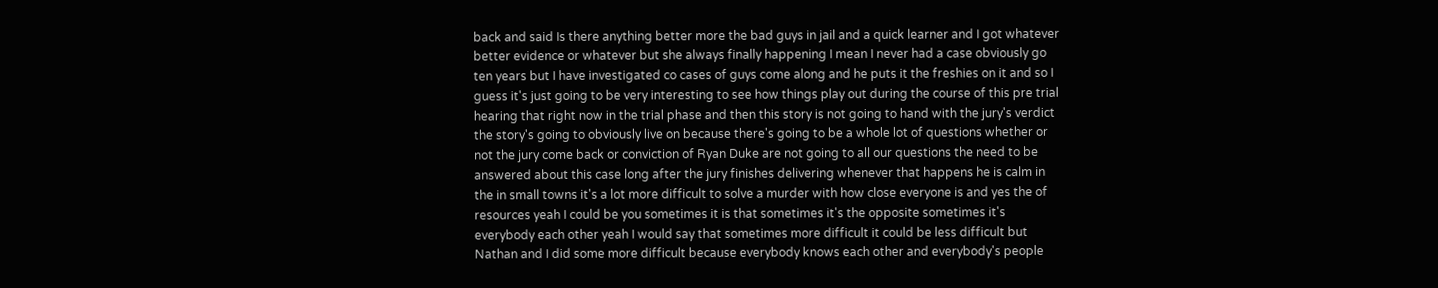back and said Is there anything better more the bad guys in jail and a quick learner and I got whatever better evidence or whatever but she always finally happening I mean I never had a case obviously go ten years but I have investigated co cases of guys come along and he puts it the freshies on it and so I guess it's just going to be very interesting to see how things play out during the course of this pre trial hearing that right now in the trial phase and then this story is not going to hand with the jury's verdict the story's going to obviously live on because there's going to be a whole lot of questions whether or not the jury come back or conviction of Ryan Duke are not going to all our questions the need to be answered about this case long after the jury finishes delivering whenever that happens he is calm in the in small towns it's a lot more difficult to solve a murder with how close everyone is and yes the of resources yeah I could be you sometimes it is that sometimes it's the opposite sometimes it's everybody each other yeah I would say that sometimes more difficult it could be less difficult but Nathan and I did some more difficult because everybody knows each other and everybody's people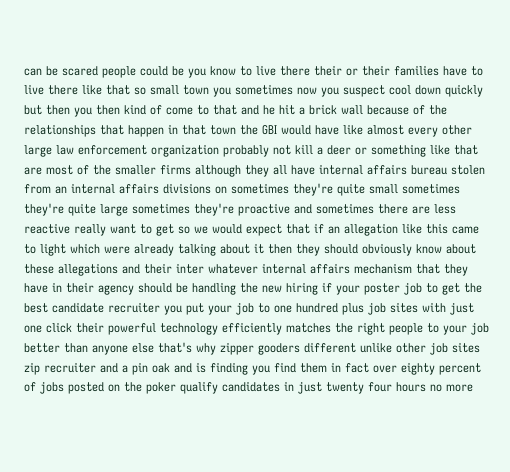can be scared people could be you know to live there their or their families have to live there like that so small town you sometimes now you suspect cool down quickly but then you then kind of come to that and he hit a brick wall because of the relationships that happen in that town the GBI would have like almost every other large law enforcement organization probably not kill a deer or something like that are most of the smaller firms although they all have internal affairs bureau stolen from an internal affairs divisions on sometimes they're quite small sometimes they're quite large sometimes they're proactive and sometimes there are less reactive really want to get so we would expect that if an allegation like this came to light which were already talking about it then they should obviously know about these allegations and their inter whatever internal affairs mechanism that they have in their agency should be handling the new hiring if your poster job to get the best candidate recruiter you put your job to one hundred plus job sites with just one click their powerful technology efficiently matches the right people to your job better than anyone else that's why zipper gooders different unlike other job sites zip recruiter and a pin oak and is finding you find them in fact over eighty percent of jobs posted on the poker qualify candidates in just twenty four hours no more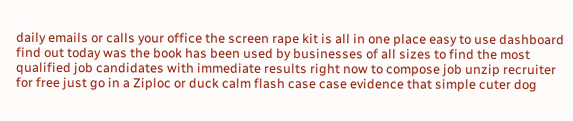daily emails or calls your office the screen rape kit is all in one place easy to use dashboard find out today was the book has been used by businesses of all sizes to find the most qualified job candidates with immediate results right now to compose job unzip recruiter for free just go in a Ziploc or duck calm flash case case evidence that simple cuter dog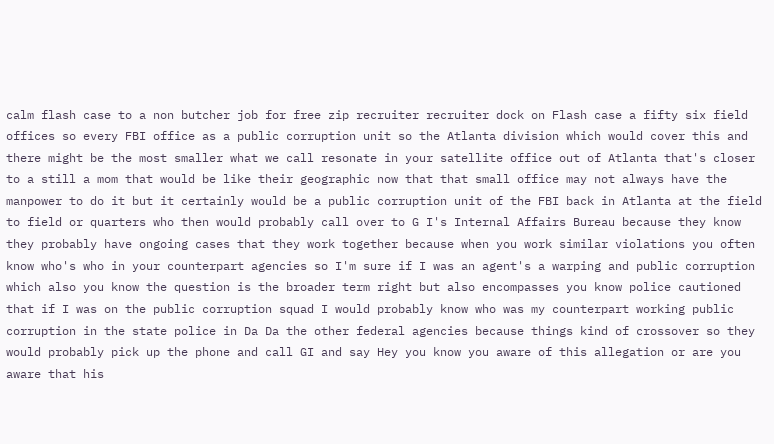calm flash case to a non butcher job for free zip recruiter recruiter dock on Flash case a fifty six field offices so every FBI office as a public corruption unit so the Atlanta division which would cover this and there might be the most smaller what we call resonate in your satellite office out of Atlanta that's closer to a still a mom that would be like their geographic now that that small office may not always have the manpower to do it but it certainly would be a public corruption unit of the FBI back in Atlanta at the field to field or quarters who then would probably call over to G I's Internal Affairs Bureau because they know they probably have ongoing cases that they work together because when you work similar violations you often know who's who in your counterpart agencies so I'm sure if I was an agent's a warping and public corruption which also you know the question is the broader term right but also encompasses you know police cautioned that if I was on the public corruption squad I would probably know who was my counterpart working public corruption in the state police in Da Da the other federal agencies because things kind of crossover so they would probably pick up the phone and call GI and say Hey you know you aware of this allegation or are you aware that his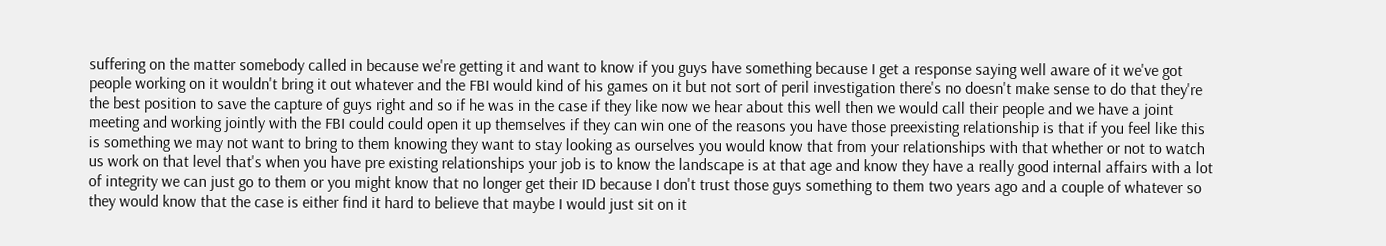suffering on the matter somebody called in because we're getting it and want to know if you guys have something because I get a response saying well aware of it we've got people working on it wouldn't bring it out whatever and the FBI would kind of his games on it but not sort of peril investigation there's no doesn't make sense to do that they're the best position to save the capture of guys right and so if he was in the case if they like now we hear about this well then we would call their people and we have a joint meeting and working jointly with the FBI could could open it up themselves if they can win one of the reasons you have those preexisting relationship is that if you feel like this is something we may not want to bring to them knowing they want to stay looking as ourselves you would know that from your relationships with that whether or not to watch us work on that level that's when you have pre existing relationships your job is to know the landscape is at that age and know they have a really good internal affairs with a lot of integrity we can just go to them or you might know that no longer get their ID because I don't trust those guys something to them two years ago and a couple of whatever so they would know that the case is either find it hard to believe that maybe I would just sit on it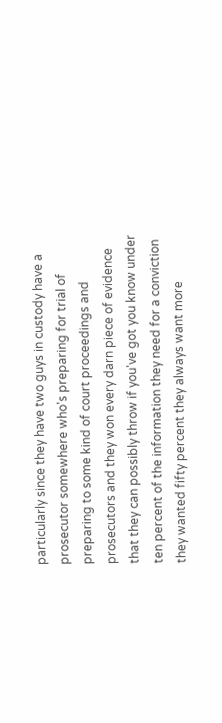particularly since they have two guys in custody have a prosecutor somewhere who's preparing for trial of preparing to some kind of court proceedings and prosecutors and they won every darn piece of evidence that they can possibly throw if you've got you know under ten percent of the information they need for a conviction they wanted fifty percent they always want more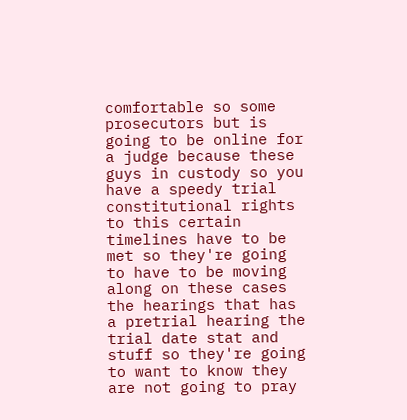comfortable so some prosecutors but is going to be online for a judge because these guys in custody so you have a speedy trial constitutional rights to this certain timelines have to be met so they're going to have to be moving along on these cases the hearings that has a pretrial hearing the trial date stat and stuff so they're going to want to know they are not going to pray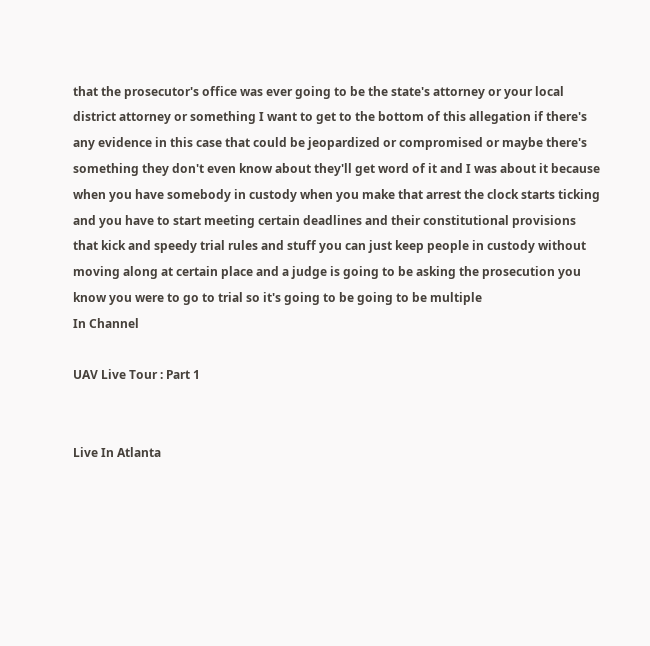that the prosecutor's office was ever going to be the state's attorney or your local district attorney or something I want to get to the bottom of this allegation if there's any evidence in this case that could be jeopardized or compromised or maybe there's something they don't even know about they'll get word of it and I was about it because when you have somebody in custody when you make that arrest the clock starts ticking and you have to start meeting certain deadlines and their constitutional provisions that kick and speedy trial rules and stuff you can just keep people in custody without moving along at certain place and a judge is going to be asking the prosecution you know you were to go to trial so it's going to be going to be multiple
In Channel

UAV Live Tour : Part 1


Live In Atlanta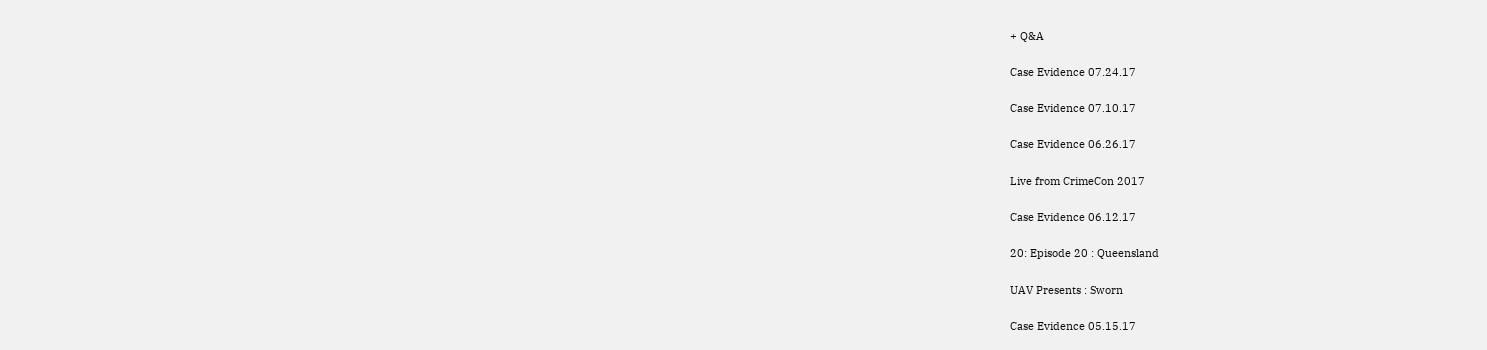+ Q&A


Case Evidence 07.24.17


Case Evidence 07.10.17


Case Evidence 06.26.17


Live from CrimeCon 2017


Case Evidence 06.12.17


20: Episode 20 : Queensland


UAV Presents : Sworn


Case Evidence 05.15.17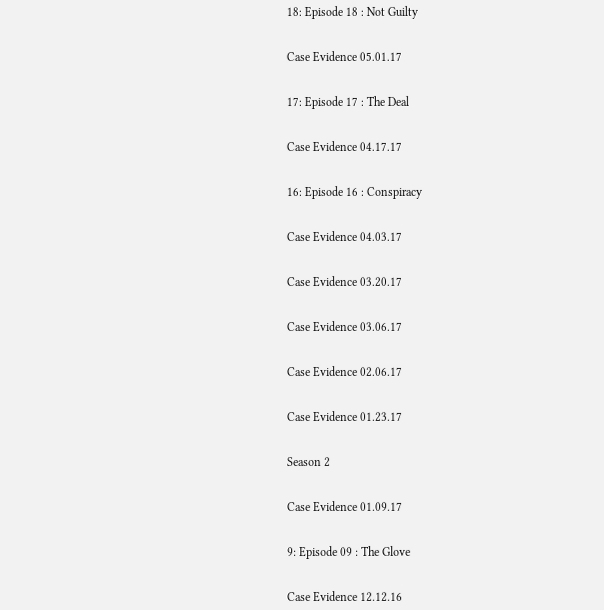18: Episode 18 : Not Guilty


Case Evidence 05.01.17


17: Episode 17 : The Deal


Case Evidence 04.17.17


16: Episode 16 : Conspiracy


Case Evidence 04.03.17


Case Evidence 03.20.17


Case Evidence 03.06.17


Case Evidence 02.06.17


Case Evidence 01.23.17


Season 2


Case Evidence 01.09.17


9: Episode 09 : The Glove


Case Evidence 12.12.16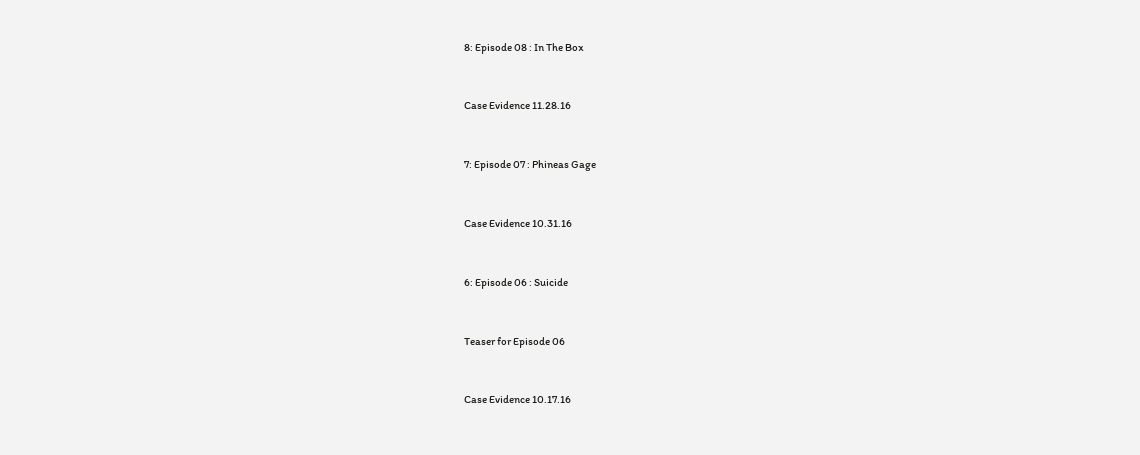8: Episode 08 : In The Box


Case Evidence 11.28.16


7: Episode 07 : Phineas Gage


Case Evidence 10.31.16


6: Episode 06 : Suicide


Teaser for Episode 06


Case Evidence 10.17.16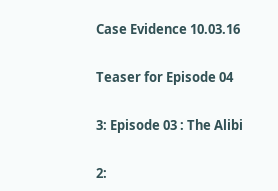Case Evidence 10.03.16


Teaser for Episode 04


3: Episode 03 : The Alibi


2: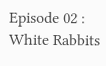Episode 02 : White Rabbits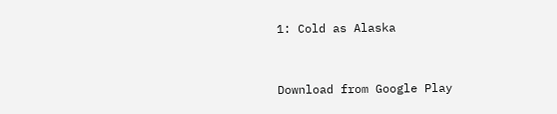1: Cold as Alaska


Download from Google Play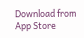Download from App Store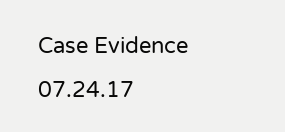Case Evidence 07.24.17